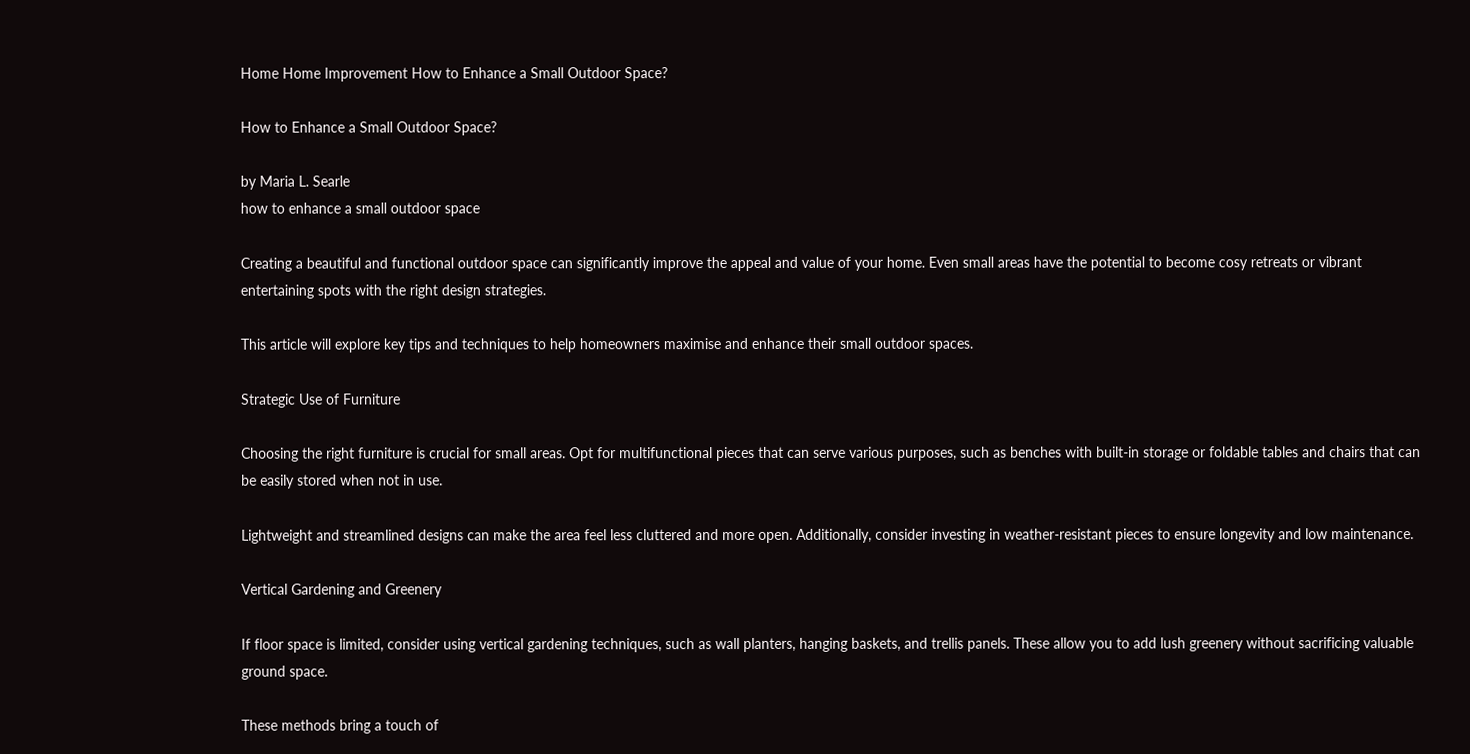Home Home Improvement How to Enhance a Small Outdoor Space?

How to Enhance a Small Outdoor Space?

by Maria L. Searle
how to enhance a small outdoor space

Creating a beautiful and functional outdoor space can significantly improve the appeal and value of your home. Even small areas have the potential to become cosy retreats or vibrant entertaining spots with the right design strategies.

This article will explore key tips and techniques to help homeowners maximise and enhance their small outdoor spaces.

Strategic Use of Furniture

Choosing the right furniture is crucial for small areas. Opt for multifunctional pieces that can serve various purposes, such as benches with built-in storage or foldable tables and chairs that can be easily stored when not in use.

Lightweight and streamlined designs can make the area feel less cluttered and more open. Additionally, consider investing in weather-resistant pieces to ensure longevity and low maintenance.

Vertical Gardening and Greenery

If floor space is limited, consider using vertical gardening techniques, such as wall planters, hanging baskets, and trellis panels. These allow you to add lush greenery without sacrificing valuable ground space.

These methods bring a touch of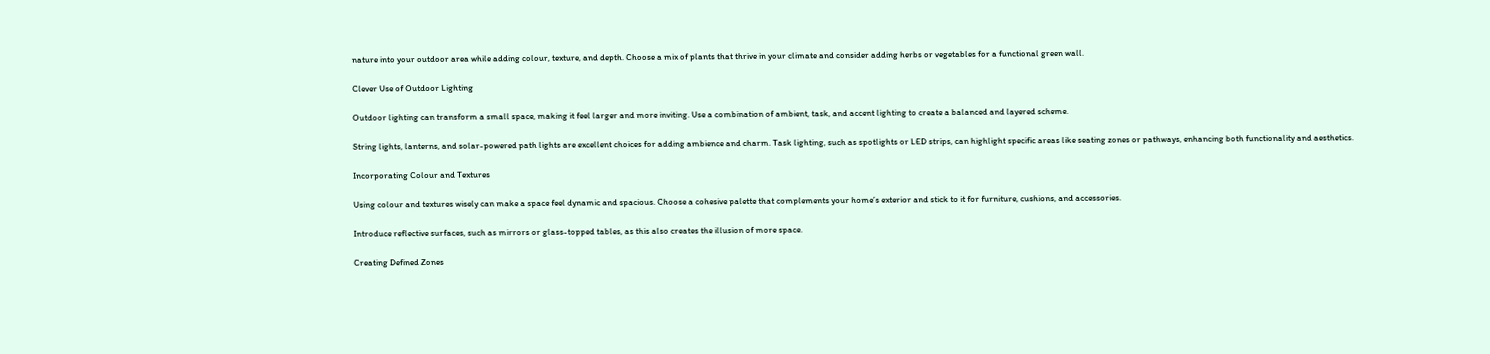nature into your outdoor area while adding colour, texture, and depth. Choose a mix of plants that thrive in your climate and consider adding herbs or vegetables for a functional green wall.

Clever Use of Outdoor Lighting

Outdoor lighting can transform a small space, making it feel larger and more inviting. Use a combination of ambient, task, and accent lighting to create a balanced and layered scheme.

String lights, lanterns, and solar-powered path lights are excellent choices for adding ambience and charm. Task lighting, such as spotlights or LED strips, can highlight specific areas like seating zones or pathways, enhancing both functionality and aesthetics.

Incorporating Colour and Textures

Using colour and textures wisely can make a space feel dynamic and spacious. Choose a cohesive palette that complements your home’s exterior and stick to it for furniture, cushions, and accessories.

Introduce reflective surfaces, such as mirrors or glass-topped tables, as this also creates the illusion of more space.

Creating Defined Zones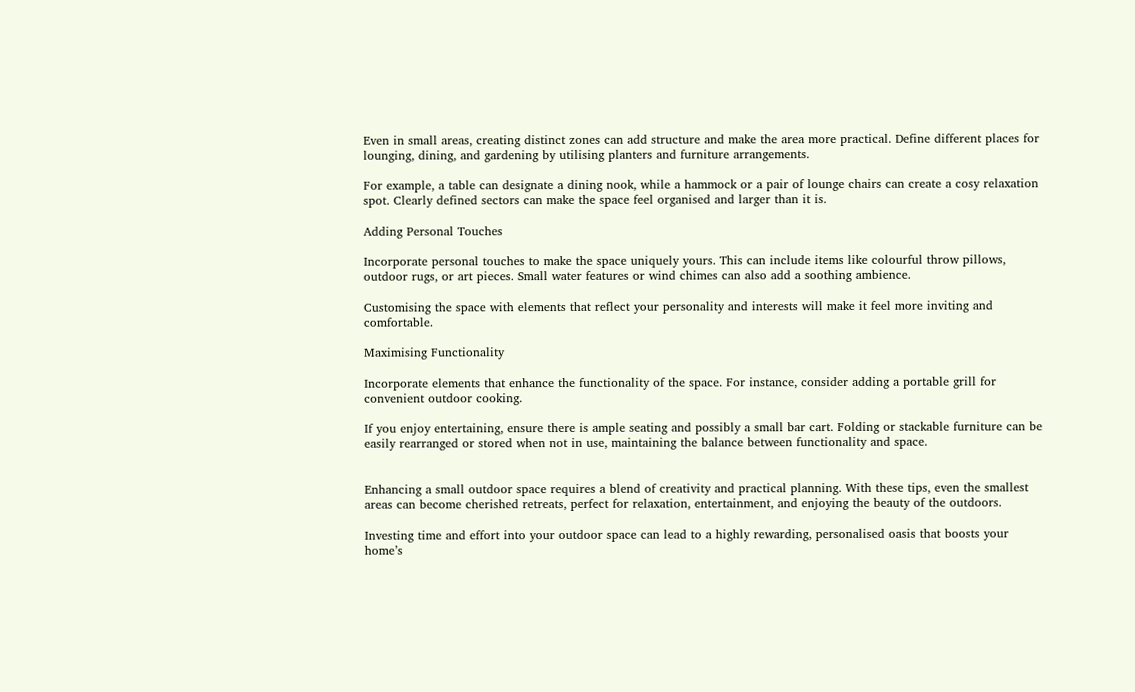Even in small areas, creating distinct zones can add structure and make the area more practical. Define different places for lounging, dining, and gardening by utilising planters and furniture arrangements.

For example, a table can designate a dining nook, while a hammock or a pair of lounge chairs can create a cosy relaxation spot. Clearly defined sectors can make the space feel organised and larger than it is.

Adding Personal Touches

Incorporate personal touches to make the space uniquely yours. This can include items like colourful throw pillows, outdoor rugs, or art pieces. Small water features or wind chimes can also add a soothing ambience.

Customising the space with elements that reflect your personality and interests will make it feel more inviting and comfortable.

Maximising Functionality

Incorporate elements that enhance the functionality of the space. For instance, consider adding a portable grill for convenient outdoor cooking.

If you enjoy entertaining, ensure there is ample seating and possibly a small bar cart. Folding or stackable furniture can be easily rearranged or stored when not in use, maintaining the balance between functionality and space.


Enhancing a small outdoor space requires a blend of creativity and practical planning. With these tips, even the smallest areas can become cherished retreats, perfect for relaxation, entertainment, and enjoying the beauty of the outdoors.

Investing time and effort into your outdoor space can lead to a highly rewarding, personalised oasis that boosts your home’s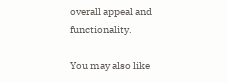overall appeal and functionality.

You may also like